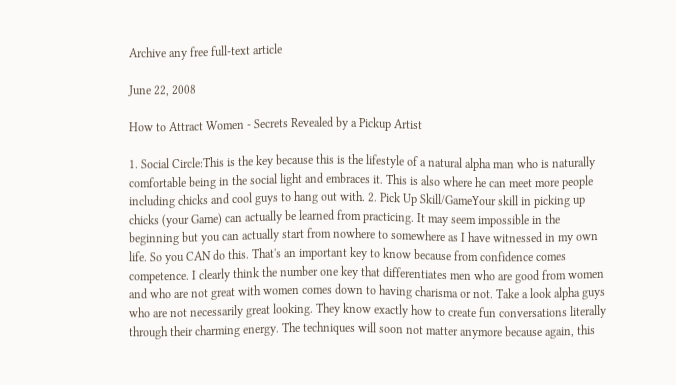Archive any free full-text article

June 22, 2008

How to Attract Women - Secrets Revealed by a Pickup Artist

1. Social Circle:This is the key because this is the lifestyle of a natural alpha man who is naturally comfortable being in the social light and embraces it. This is also where he can meet more people including chicks and cool guys to hang out with. 2. Pick Up Skill/GameYour skill in picking up chicks (your Game) can actually be learned from practicing. It may seem impossible in the beginning but you can actually start from nowhere to somewhere as I have witnessed in my own life. So you CAN do this. That's an important key to know because from confidence comes competence. I clearly think the number one key that differentiates men who are good from women and who are not great with women comes down to having charisma or not. Take a look alpha guys who are not necessarily great looking. They know exactly how to create fun conversations literally through their charming energy. The techniques will soon not matter anymore because again, this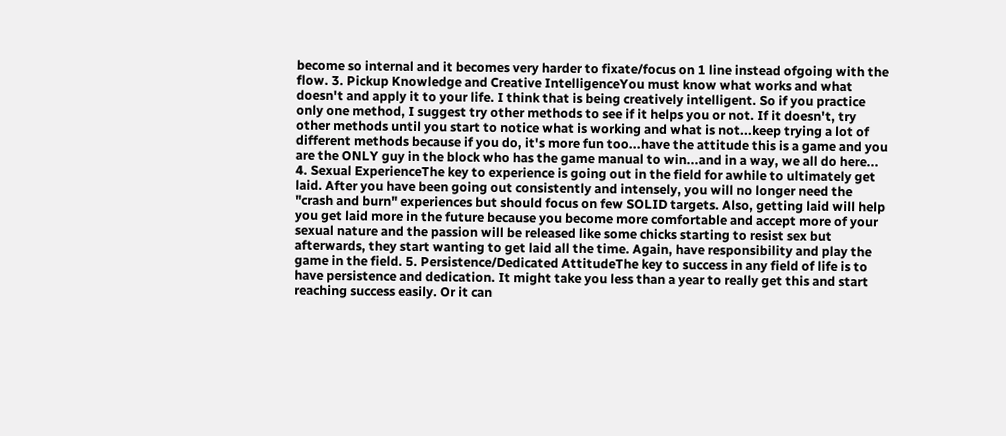become so internal and it becomes very harder to fixate/focus on 1 line instead ofgoing with the flow. 3. Pickup Knowledge and Creative IntelligenceYou must know what works and what doesn't and apply it to your life. I think that is being creatively intelligent. So if you practice only one method, I suggest try other methods to see if it helps you or not. If it doesn't, try other methods until you start to notice what is working and what is not...keep trying a lot of different methods because if you do, it's more fun too...have the attitude this is a game and you are the ONLY guy in the block who has the game manual to win...and in a way, we all do here... 4. Sexual ExperienceThe key to experience is going out in the field for awhile to ultimately get laid. After you have been going out consistently and intensely, you will no longer need the "crash and burn" experiences but should focus on few SOLID targets. Also, getting laid will help you get laid more in the future because you become more comfortable and accept more of your sexual nature and the passion will be released like some chicks starting to resist sex but afterwards, they start wanting to get laid all the time. Again, have responsibility and play the game in the field. 5. Persistence/Dedicated AttitudeThe key to success in any field of life is to have persistence and dedication. It might take you less than a year to really get this and start reaching success easily. Or it can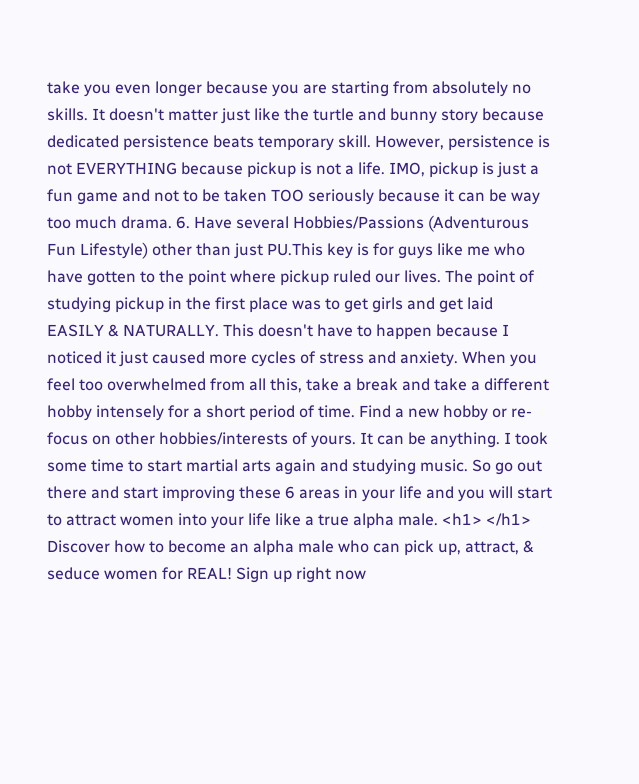take you even longer because you are starting from absolutely no skills. It doesn't matter just like the turtle and bunny story because dedicated persistence beats temporary skill. However, persistence is not EVERYTHING because pickup is not a life. IMO, pickup is just a fun game and not to be taken TOO seriously because it can be way too much drama. 6. Have several Hobbies/Passions (Adventurous Fun Lifestyle) other than just PU.This key is for guys like me who have gotten to the point where pickup ruled our lives. The point of studying pickup in the first place was to get girls and get laid EASILY & NATURALLY. This doesn't have to happen because I noticed it just caused more cycles of stress and anxiety. When you feel too overwhelmed from all this, take a break and take a different hobby intensely for a short period of time. Find a new hobby or re-focus on other hobbies/interests of yours. It can be anything. I took some time to start martial arts again and studying music. So go out there and start improving these 6 areas in your life and you will start to attract women into your life like a true alpha male. <h1> </h1> Discover how to become an alpha male who can pick up, attract, & seduce women for REAL! Sign up right now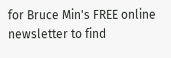for Bruce Min's FREE online newsletter to find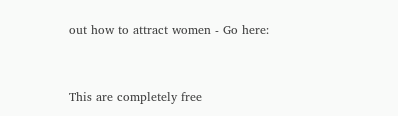out how to attract women - Go here:


This are completely free